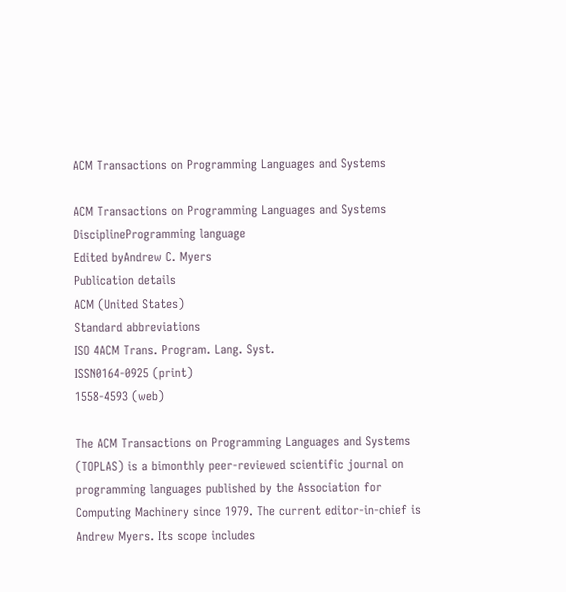ACM Transactions on Programming Languages and Systems

ACM Transactions on Programming Languages and Systems
DisciplineProgramming language
Edited byAndrew C. Myers
Publication details
ACM (United States)
Standard abbreviations
ISO 4ACM Trans. Program. Lang. Syst.
ISSN0164-0925 (print)
1558-4593 (web)

The ACM Transactions on Programming Languages and Systems (TOPLAS) is a bimonthly peer-reviewed scientific journal on programming languages published by the Association for Computing Machinery since 1979. The current editor-in-chief is Andrew Myers. Its scope includes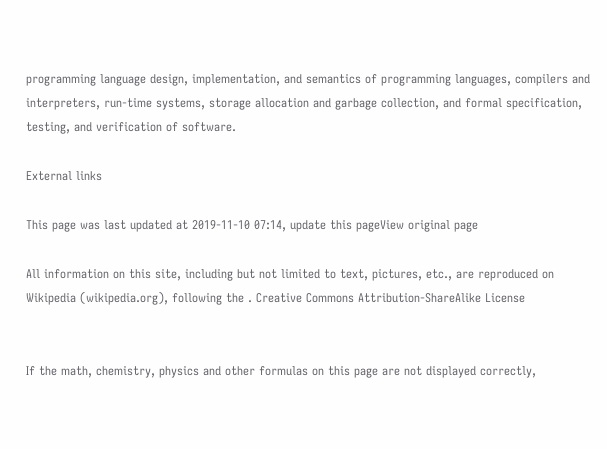programming language design, implementation, and semantics of programming languages, compilers and interpreters, run-time systems, storage allocation and garbage collection, and formal specification, testing, and verification of software.

External links

This page was last updated at 2019-11-10 07:14, update this pageView original page

All information on this site, including but not limited to text, pictures, etc., are reproduced on Wikipedia (wikipedia.org), following the . Creative Commons Attribution-ShareAlike License


If the math, chemistry, physics and other formulas on this page are not displayed correctly,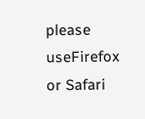please useFirefox or Safari